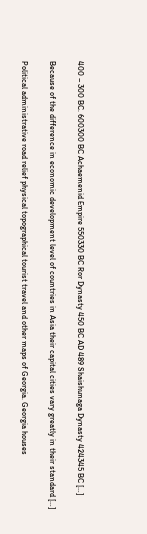400 – 300 BC. 600300 BC Achaemenid Empire 550330 BC Ror Dynasty 450 BC AD 489 Shaishunaga Dynasty 424345 BC […]

Because of the difference in economic development level of countries in Asia their capital cities vary greatly in their standard […]

Political administrative road relief physical topographical tourist travel and other maps of Georgia. Georgia houses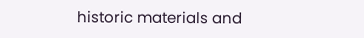historic materials and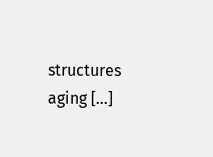structures aging […]